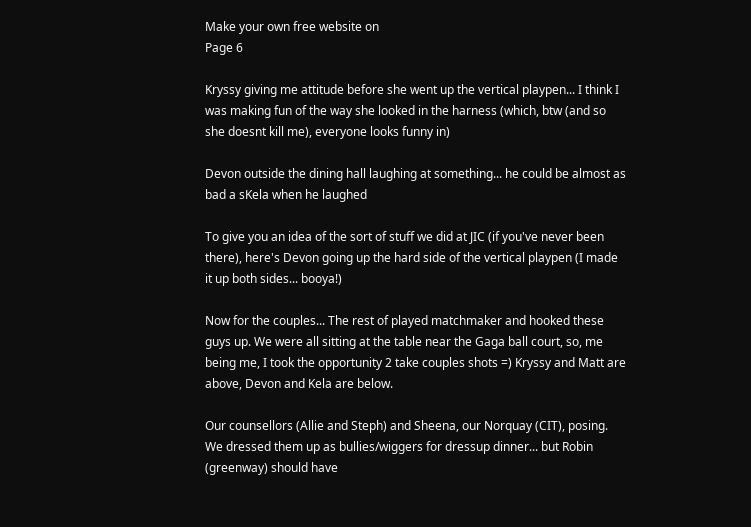Make your own free website on
Page 6

Kryssy giving me attitude before she went up the vertical playpen... I think I was making fun of the way she looked in the harness (which, btw (and so she doesnt kill me), everyone looks funny in)

Devon outside the dining hall laughing at something... he could be almost as bad a sKela when he laughed

To give you an idea of the sort of stuff we did at JIC (if you've never been there), here's Devon going up the hard side of the vertical playpen (I made it up both sides... booya!)

Now for the couples... The rest of played matchmaker and hooked these guys up. We were all sitting at the table near the Gaga ball court, so, me being me, I took the opportunity 2 take couples shots =) Kryssy and Matt are above, Devon and Kela are below.

Our counsellors (Allie and Steph) and Sheena, our Norquay (CIT), posing. We dressed them up as bullies/wiggers for dressup dinner... but Robin (greenway) should have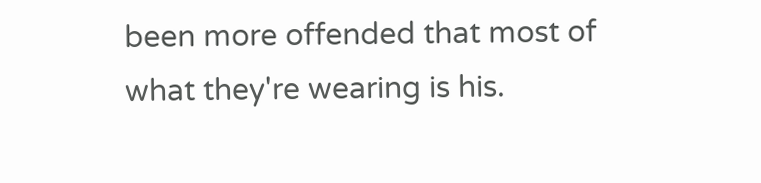been more offended that most of what they're wearing is his.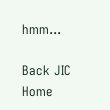hmm...

Back JIC Home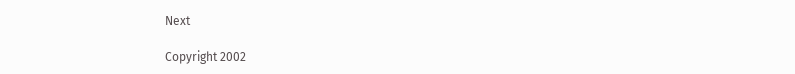Next

Copyright 2002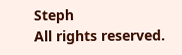Steph
All rights reserved.